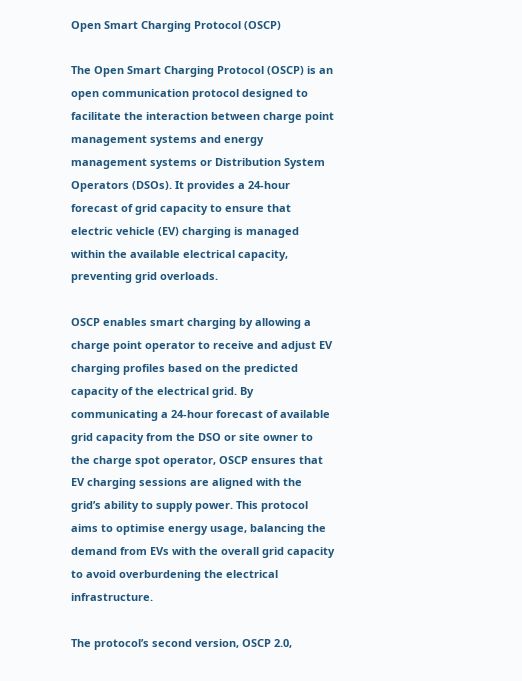Open Smart Charging Protocol (OSCP)

The Open Smart Charging Protocol (OSCP) is an open communication protocol designed to facilitate the interaction between charge point management systems and energy management systems or Distribution System Operators (DSOs). It provides a 24-hour forecast of grid capacity to ensure that electric vehicle (EV) charging is managed within the available electrical capacity, preventing grid overloads.

OSCP enables smart charging by allowing a charge point operator to receive and adjust EV charging profiles based on the predicted capacity of the electrical grid. By communicating a 24-hour forecast of available grid capacity from the DSO or site owner to the charge spot operator, OSCP ensures that EV charging sessions are aligned with the grid’s ability to supply power. This protocol aims to optimise energy usage, balancing the demand from EVs with the overall grid capacity to avoid overburdening the electrical infrastructure.

The protocol’s second version, OSCP 2.0,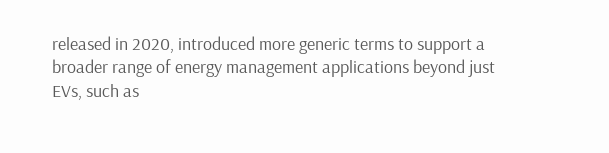released in 2020, introduced more generic terms to support a broader range of energy management applications beyond just EVs, such as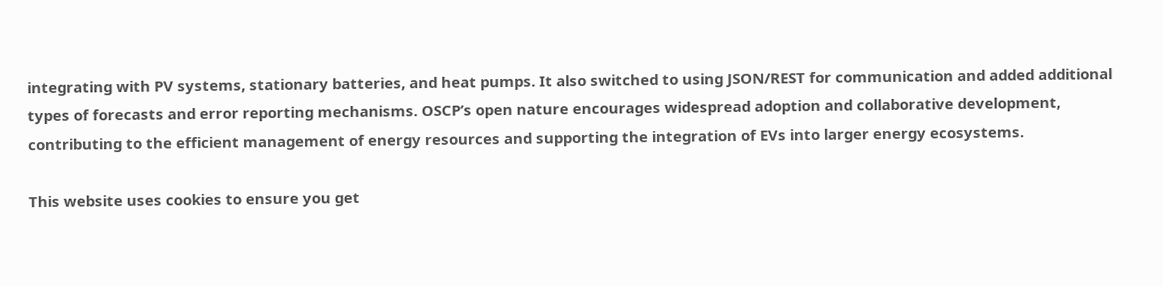integrating with PV systems, stationary batteries, and heat pumps. It also switched to using JSON/REST for communication and added additional types of forecasts and error reporting mechanisms. OSCP’s open nature encourages widespread adoption and collaborative development, contributing to the efficient management of energy resources and supporting the integration of EVs into larger energy ecosystems.

This website uses cookies to ensure you get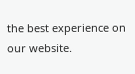the best experience on our website.